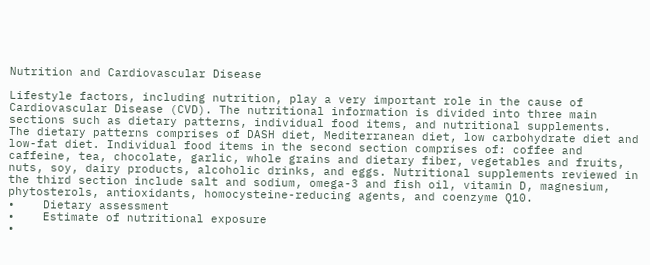Nutrition and Cardiovascular Disease

Lifestyle factors, including nutrition, play a very important role in the cause of Cardiovascular Disease (CVD). The nutritional information is divided into three main sections such as dietary patterns, individual food items, and nutritional supplements.
The dietary patterns comprises of DASH diet, Mediterranean diet, low carbohydrate diet and low-fat diet. Individual food items in the second section comprises of: coffee and caffeine, tea, chocolate, garlic, whole grains and dietary fiber, vegetables and fruits, nuts, soy, dairy products, alcoholic drinks, and eggs. Nutritional supplements reviewed in the third section include salt and sodium, omega-3 and fish oil, vitamin D, magnesium, phytosterols, antioxidants, homocysteine-reducing agents, and coenzyme Q10.
•    Dietary assessment
•    Estimate of nutritional exposure
•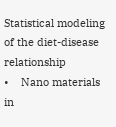Statistical modeling of the diet-disease relationship
•    Nano materials in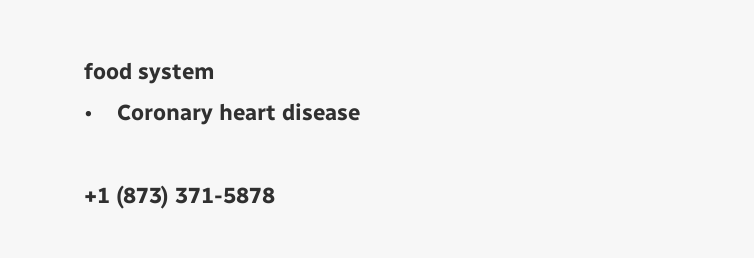food system
•    Coronary heart disease

+1 (873) 371-5878